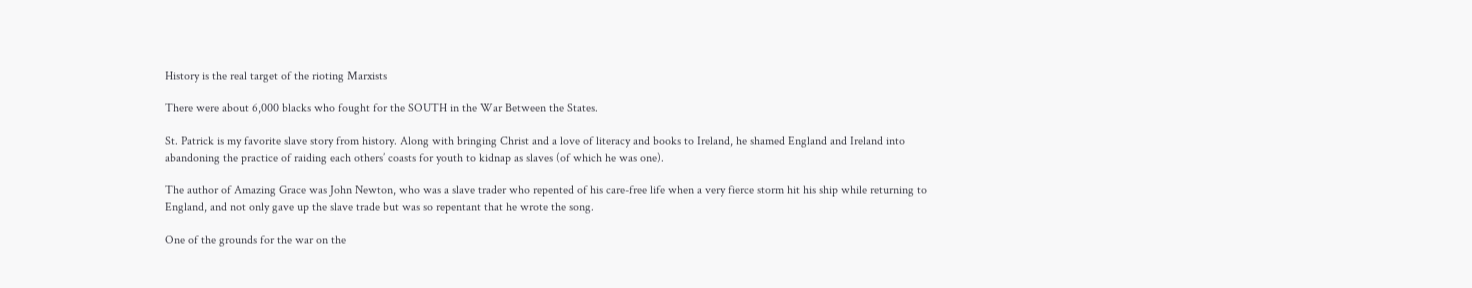History is the real target of the rioting Marxists

There were about 6,000 blacks who fought for the SOUTH in the War Between the States.

St. Patrick is my favorite slave story from history. Along with bringing Christ and a love of literacy and books to Ireland, he shamed England and Ireland into abandoning the practice of raiding each others’ coasts for youth to kidnap as slaves (of which he was one).

The author of Amazing Grace was John Newton, who was a slave trader who repented of his care-free life when a very fierce storm hit his ship while returning to England, and not only gave up the slave trade but was so repentant that he wrote the song.

One of the grounds for the war on the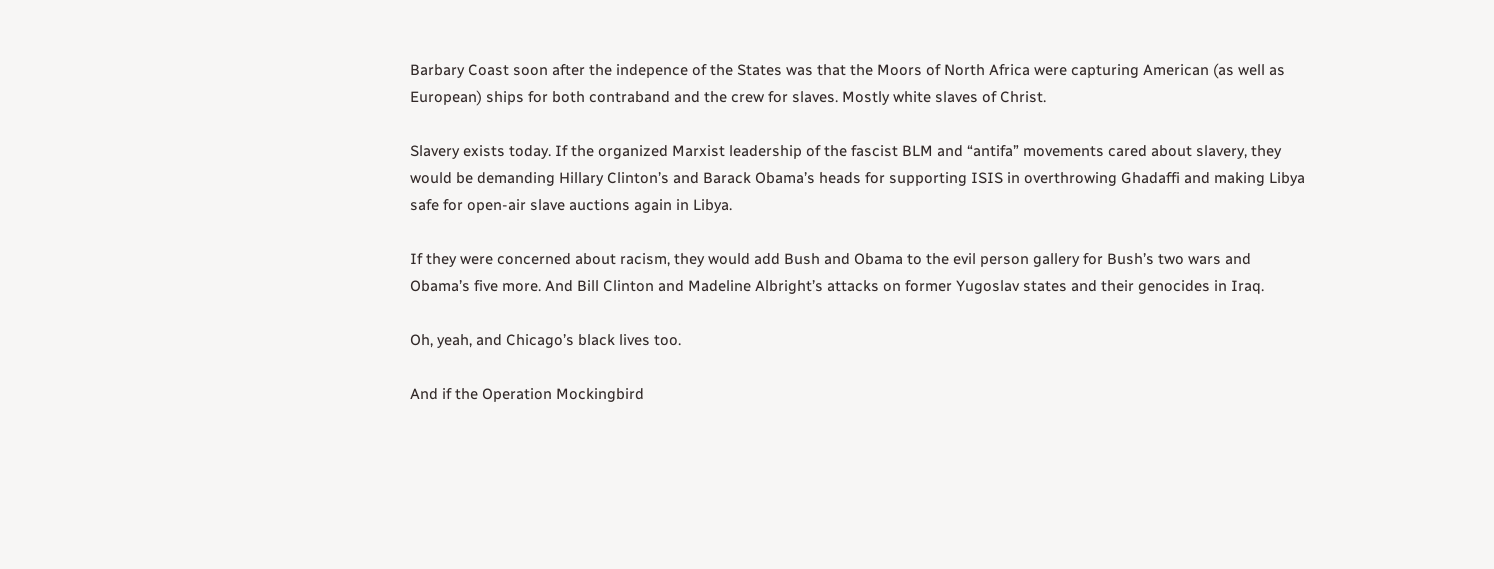Barbary Coast soon after the indepence of the States was that the Moors of North Africa were capturing American (as well as European) ships for both contraband and the crew for slaves. Mostly white slaves of Christ.

Slavery exists today. If the organized Marxist leadership of the fascist BLM and “antifa” movements cared about slavery, they would be demanding Hillary Clinton’s and Barack Obama’s heads for supporting ISIS in overthrowing Ghadaffi and making Libya safe for open-air slave auctions again in Libya.

If they were concerned about racism, they would add Bush and Obama to the evil person gallery for Bush’s two wars and Obama’s five more. And Bill Clinton and Madeline Albright’s attacks on former Yugoslav states and their genocides in Iraq.

Oh, yeah, and Chicago’s black lives too.

And if the Operation Mockingbird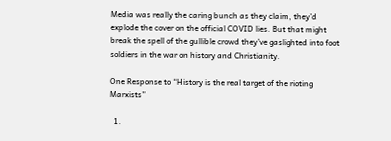Media was really the caring bunch as they claim, they’d explode the cover on the official COVID lies. But that might break the spell of the gullible crowd they’ve gaslighted into foot soldiers in the war on history and Christianity.

One Response to “History is the real target of the rioting Marxists”

  1.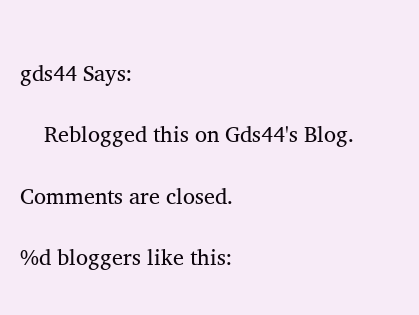gds44 Says:

    Reblogged this on Gds44's Blog.

Comments are closed.

%d bloggers like this: